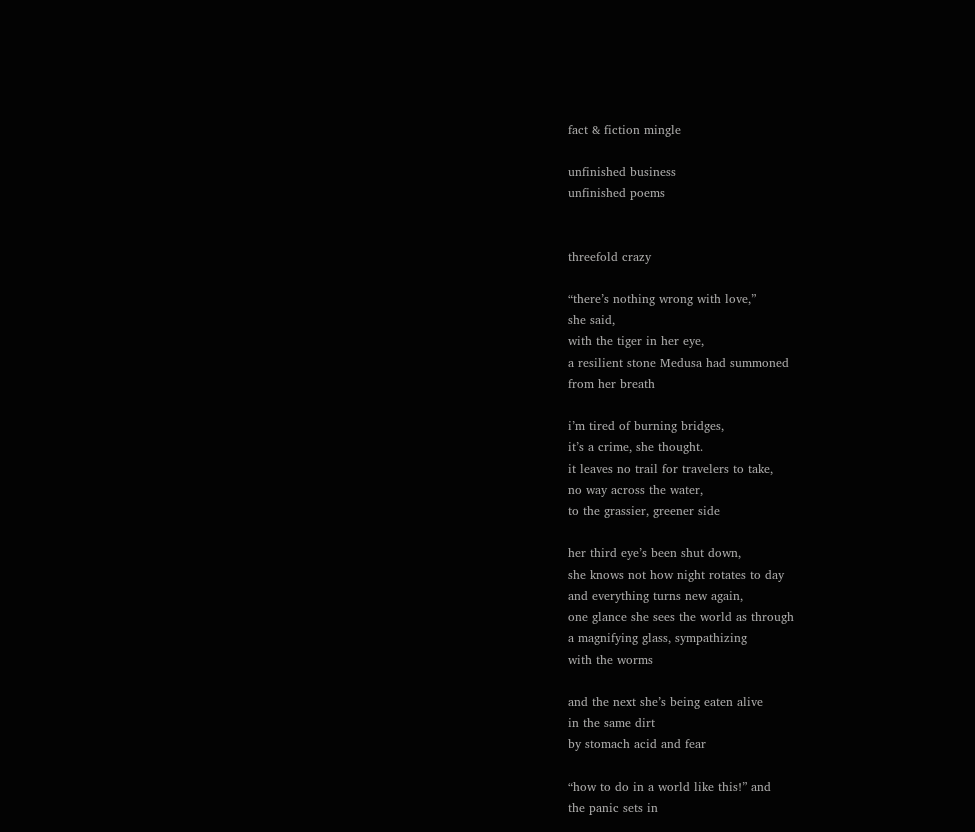fact & fiction mingle

unfinished business
unfinished poems


threefold crazy

“there’s nothing wrong with love,”
she said,
with the tiger in her eye,
a resilient stone Medusa had summoned
from her breath

i’m tired of burning bridges,
it’s a crime, she thought.
it leaves no trail for travelers to take,
no way across the water,
to the grassier, greener side

her third eye’s been shut down,
she knows not how night rotates to day
and everything turns new again,
one glance she sees the world as through
a magnifying glass, sympathizing
with the worms

and the next she’s being eaten alive
in the same dirt
by stomach acid and fear

“how to do in a world like this!” and
the panic sets in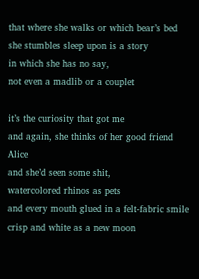that where she walks or which bear’s bed
she stumbles sleep upon is a story
in which she has no say,
not even a madlib or a couplet

it’s the curiosity that got me
and again, she thinks of her good friend Alice
and she’d seen some shit,
watercolored rhinos as pets
and every mouth glued in a felt-fabric smile
crisp and white as a new moon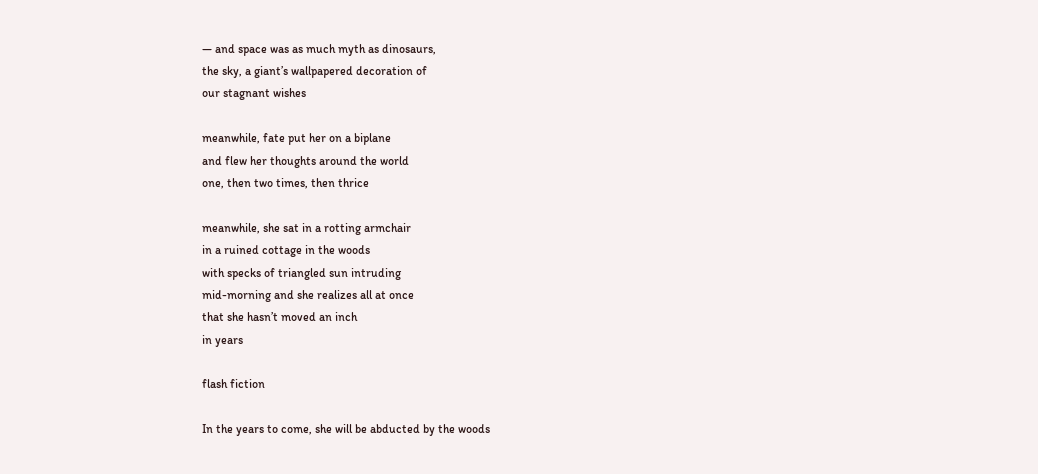— and space was as much myth as dinosaurs,
the sky, a giant’s wallpapered decoration of
our stagnant wishes

meanwhile, fate put her on a biplane
and flew her thoughts around the world
one, then two times, then thrice

meanwhile, she sat in a rotting armchair
in a ruined cottage in the woods
with specks of triangled sun intruding
mid-morning and she realizes all at once
that she hasn’t moved an inch
in years

flash fiction

In the years to come, she will be abducted by the woods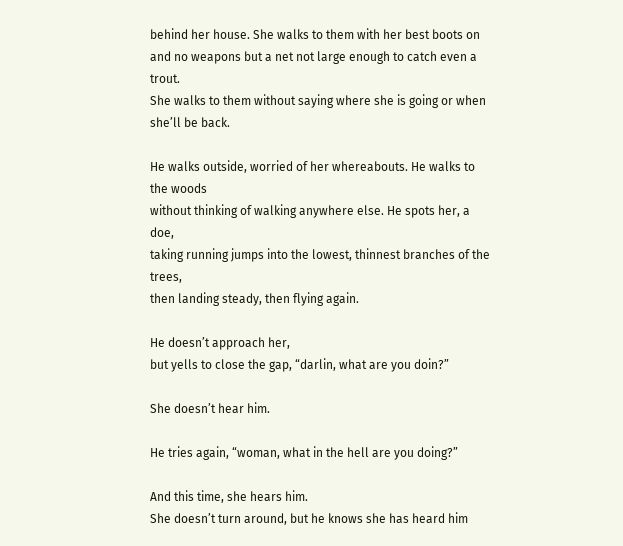behind her house. She walks to them with her best boots on
and no weapons but a net not large enough to catch even a trout.
She walks to them without saying where she is going or when she’ll be back.

He walks outside, worried of her whereabouts. He walks to the woods
without thinking of walking anywhere else. He spots her, a doe,
taking running jumps into the lowest, thinnest branches of the trees,
then landing steady, then flying again.

He doesn’t approach her,
but yells to close the gap, “darlin, what are you doin?”

She doesn’t hear him.

He tries again, “woman, what in the hell are you doing?”

And this time, she hears him.
She doesn’t turn around, but he knows she has heard him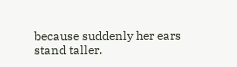because suddenly her ears stand taller.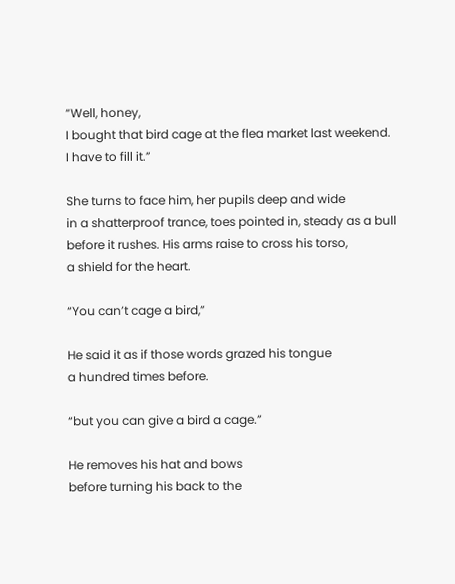“Well, honey,
I bought that bird cage at the flea market last weekend.
I have to fill it.”

She turns to face him, her pupils deep and wide
in a shatterproof trance, toes pointed in, steady as a bull
before it rushes. His arms raise to cross his torso,
a shield for the heart.

“You can’t cage a bird,”

He said it as if those words grazed his tongue
a hundred times before.

“but you can give a bird a cage.”

He removes his hat and bows
before turning his back to the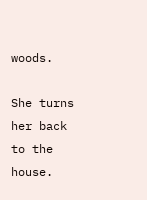woods.

She turns her back to the house.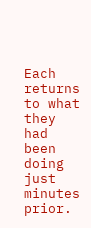Each returns to what they had been doing just minutes prior.